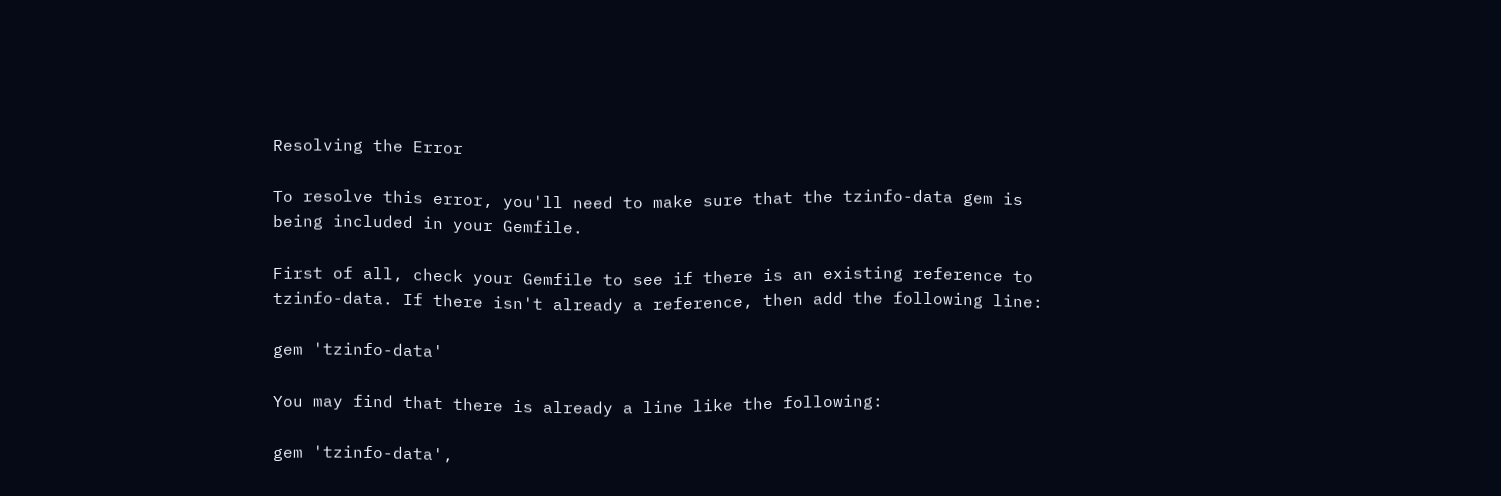Resolving the Error

To resolve this error, you'll need to make sure that the tzinfo-data gem is being included in your Gemfile.

First of all, check your Gemfile to see if there is an existing reference to tzinfo-data. If there isn't already a reference, then add the following line:

gem 'tzinfo-data'

You may find that there is already a line like the following:

gem 'tzinfo-data',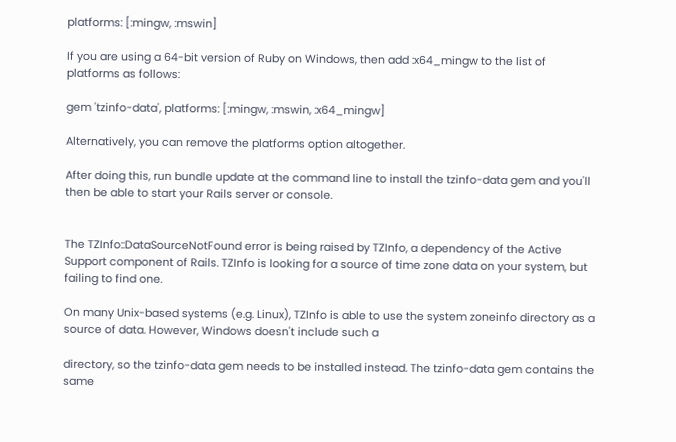platforms: [:mingw, :mswin]

If you are using a 64-bit version of Ruby on Windows, then add :x64_mingw to the list of platforms as follows:

gem 'tzinfo-data', platforms: [:mingw, :mswin, :x64_mingw]

Alternatively, you can remove the platforms option altogether.

After doing this, run bundle update at the command line to install the tzinfo-data gem and you'll then be able to start your Rails server or console.


The TZInfo::DataSourceNotFound error is being raised by TZInfo, a dependency of the Active Support component of Rails. TZInfo is looking for a source of time zone data on your system, but failing to find one.

On many Unix-based systems (e.g. Linux), TZInfo is able to use the system zoneinfo directory as a source of data. However, Windows doesn't include such a

directory, so the tzinfo-data gem needs to be installed instead. The tzinfo-data gem contains the same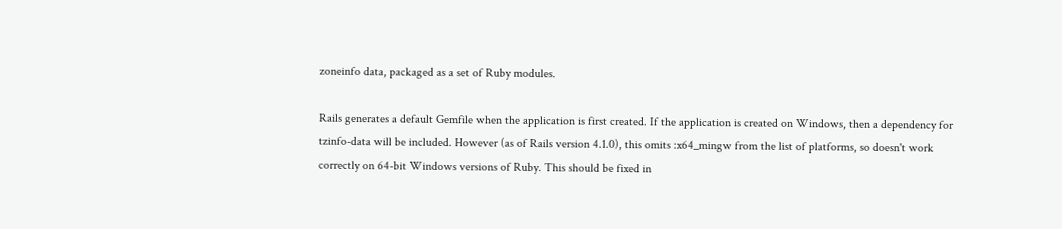zoneinfo data, packaged as a set of Ruby modules.

Rails generates a default Gemfile when the application is first created. If the application is created on Windows, then a dependency for tzinfo-data will be included. However (as of Rails version 4.1.0), this omits :x64_mingw from the list of platforms, so doesn't work correctly on 64-bit Windows versions of Ruby. This should be fixed in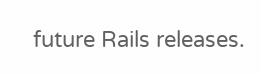future Rails releases.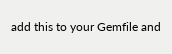add this to your Gemfile and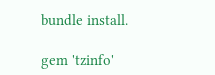bundle install.

gem 'tzinfo'